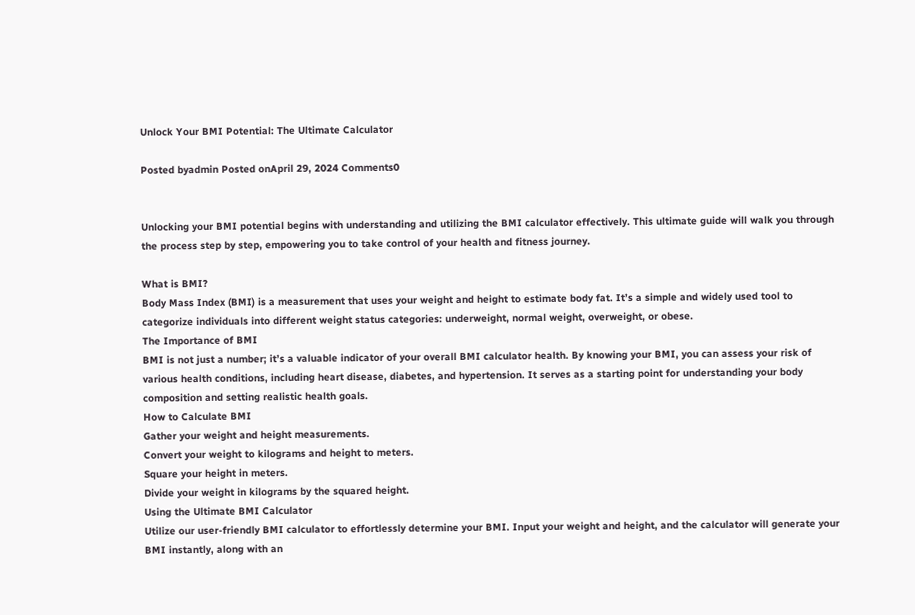Unlock Your BMI Potential: The Ultimate Calculator

Posted byadmin Posted onApril 29, 2024 Comments0


Unlocking your BMI potential begins with understanding and utilizing the BMI calculator effectively. This ultimate guide will walk you through the process step by step, empowering you to take control of your health and fitness journey.

What is BMI?
Body Mass Index (BMI) is a measurement that uses your weight and height to estimate body fat. It’s a simple and widely used tool to categorize individuals into different weight status categories: underweight, normal weight, overweight, or obese.
The Importance of BMI
BMI is not just a number; it’s a valuable indicator of your overall BMI calculator health. By knowing your BMI, you can assess your risk of various health conditions, including heart disease, diabetes, and hypertension. It serves as a starting point for understanding your body composition and setting realistic health goals.
How to Calculate BMI
Gather your weight and height measurements.
Convert your weight to kilograms and height to meters.
Square your height in meters.
Divide your weight in kilograms by the squared height.
Using the Ultimate BMI Calculator
Utilize our user-friendly BMI calculator to effortlessly determine your BMI. Input your weight and height, and the calculator will generate your BMI instantly, along with an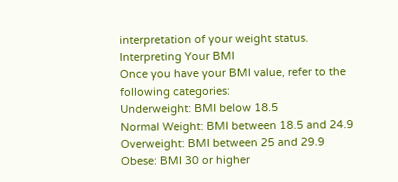interpretation of your weight status.
Interpreting Your BMI
Once you have your BMI value, refer to the following categories:
Underweight: BMI below 18.5
Normal Weight: BMI between 18.5 and 24.9
Overweight: BMI between 25 and 29.9
Obese: BMI 30 or higher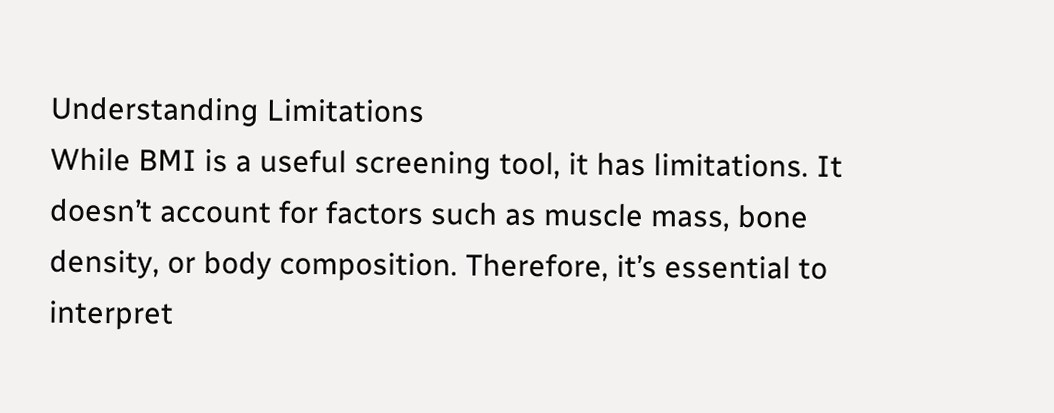Understanding Limitations
While BMI is a useful screening tool, it has limitations. It doesn’t account for factors such as muscle mass, bone density, or body composition. Therefore, it’s essential to interpret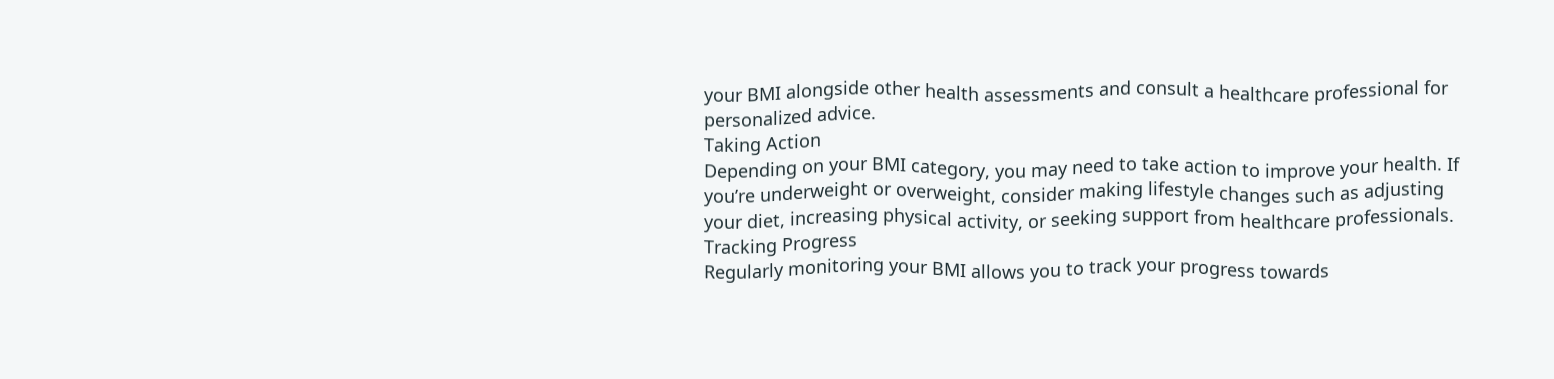your BMI alongside other health assessments and consult a healthcare professional for personalized advice.
Taking Action
Depending on your BMI category, you may need to take action to improve your health. If you’re underweight or overweight, consider making lifestyle changes such as adjusting your diet, increasing physical activity, or seeking support from healthcare professionals.
Tracking Progress
Regularly monitoring your BMI allows you to track your progress towards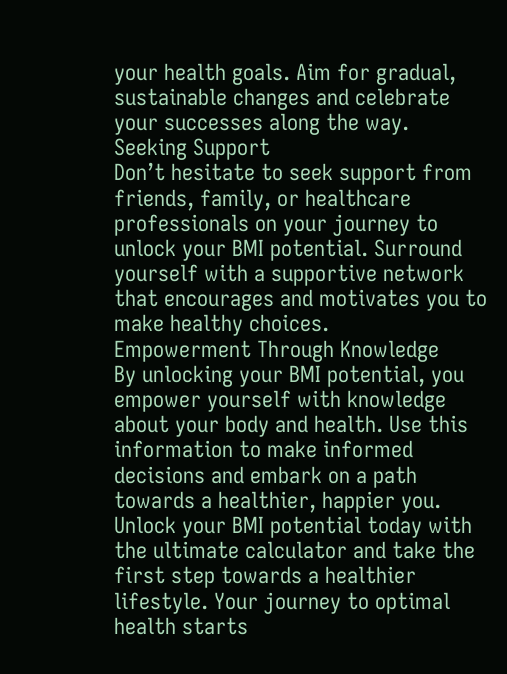your health goals. Aim for gradual, sustainable changes and celebrate your successes along the way.
Seeking Support
Don’t hesitate to seek support from friends, family, or healthcare professionals on your journey to unlock your BMI potential. Surround yourself with a supportive network that encourages and motivates you to make healthy choices.
Empowerment Through Knowledge
By unlocking your BMI potential, you empower yourself with knowledge about your body and health. Use this information to make informed decisions and embark on a path towards a healthier, happier you.
Unlock your BMI potential today with the ultimate calculator and take the first step towards a healthier lifestyle. Your journey to optimal health starts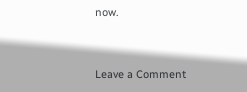now.


Leave a Comment